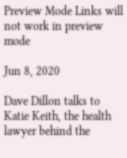Preview Mode Links will not work in preview mode

Jun 8, 2020

Dave Dillon talks to Katie Keith, the health lawyer behind the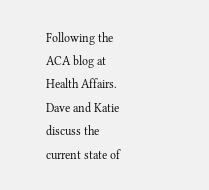Following the ACA blog at Health Affairs. Dave and Katie discuss the current state of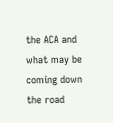the ACA and what may be coming down the road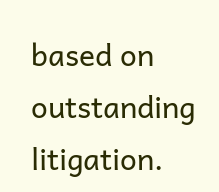based on outstanding litigation.